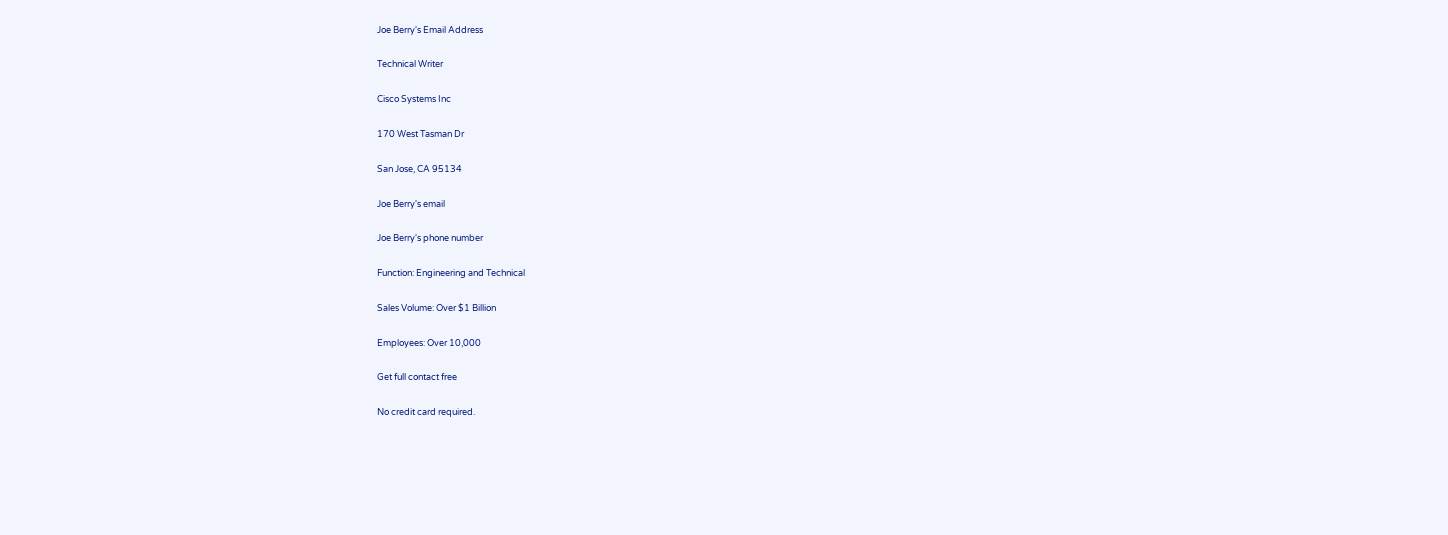Joe Berry's Email Address

Technical Writer

Cisco Systems Inc

170 West Tasman Dr

San Jose, CA 95134

Joe Berry's email

Joe Berry's phone number

Function: Engineering and Technical

Sales Volume: Over $1 Billion

Employees: Over 10,000

Get full contact free

No credit card required.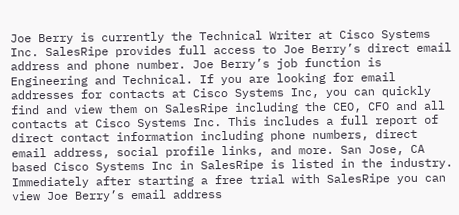Joe Berry is currently the Technical Writer at Cisco Systems Inc. SalesRipe provides full access to Joe Berry’s direct email address and phone number. Joe Berry’s job function is Engineering and Technical. If you are looking for email addresses for contacts at Cisco Systems Inc, you can quickly find and view them on SalesRipe including the CEO, CFO and all contacts at Cisco Systems Inc. This includes a full report of direct contact information including phone numbers, direct email address, social profile links, and more. San Jose, CA based Cisco Systems Inc in SalesRipe is listed in the industry. Immediately after starting a free trial with SalesRipe you can view Joe Berry’s email address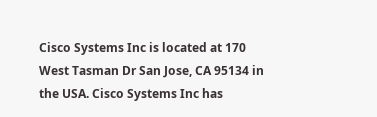Cisco Systems Inc is located at 170 West Tasman Dr San Jose, CA 95134 in the USA. Cisco Systems Inc has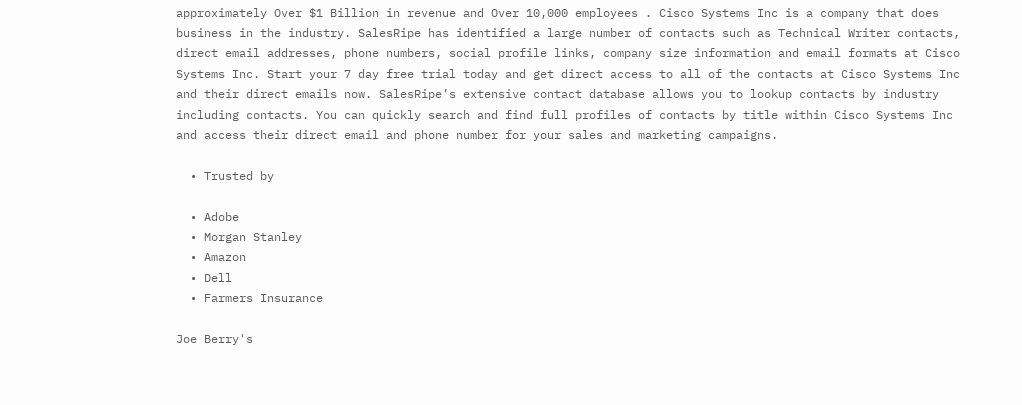approximately Over $1 Billion in revenue and Over 10,000 employees . Cisco Systems Inc is a company that does business in the industry. SalesRipe has identified a large number of contacts such as Technical Writer contacts, direct email addresses, phone numbers, social profile links, company size information and email formats at Cisco Systems Inc. Start your 7 day free trial today and get direct access to all of the contacts at Cisco Systems Inc and their direct emails now. SalesRipe’s extensive contact database allows you to lookup contacts by industry including contacts. You can quickly search and find full profiles of contacts by title within Cisco Systems Inc and access their direct email and phone number for your sales and marketing campaigns.

  • Trusted by

  • Adobe
  • Morgan Stanley
  • Amazon
  • Dell
  • Farmers Insurance

Joe Berry's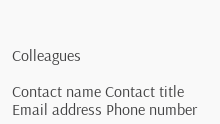Colleagues

Contact name Contact title Email address Phone number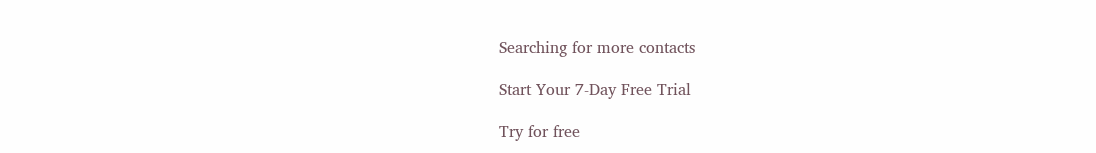Searching for more contacts

Start Your 7-Day Free Trial

Try for free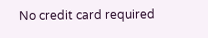No credit card required